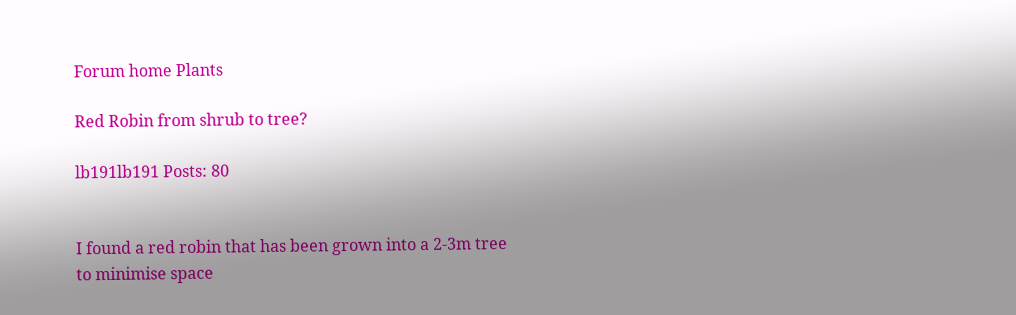Forum home Plants

Red Robin from shrub to tree?

lb191lb191 Posts: 80


I found a red robin that has been grown into a 2-3m tree to minimise space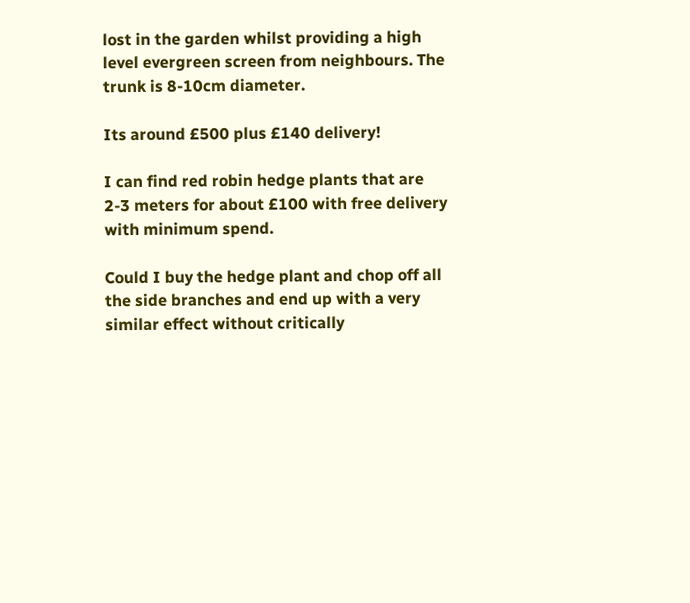lost in the garden whilst providing a high level evergreen screen from neighbours. The trunk is 8-10cm diameter.

Its around £500 plus £140 delivery!

I can find red robin hedge plants that are 2-3 meters for about £100 with free delivery with minimum spend.

Could I buy the hedge plant and chop off all the side branches and end up with a very similar effect without critically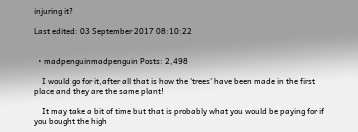injuring it?

Last edited: 03 September 2017 08:10:22


  • madpenguinmadpenguin Posts: 2,498

    I would go for it,after all that is how the 'trees' have been made in the first place and they are the same plant!

    It may take a bit of time but that is probably what you would be paying for if you bought the high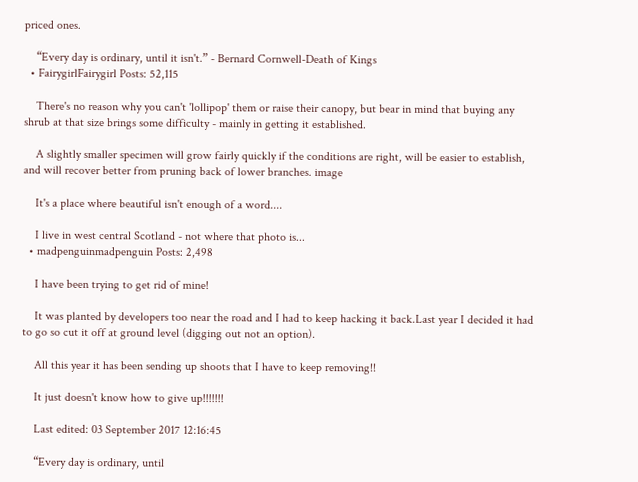priced ones.

    “Every day is ordinary, until it isn't.” - Bernard Cornwell-Death of Kings
  • FairygirlFairygirl Posts: 52,115

    There's no reason why you can't 'lollipop' them or raise their canopy, but bear in mind that buying any shrub at that size brings some difficulty - mainly in getting it established.

    A slightly smaller specimen will grow fairly quickly if the conditions are right, will be easier to establish, and will recover better from pruning back of lower branches. image

    It's a place where beautiful isn't enough of a word....

    I live in west central Scotland - not where that photo is...
  • madpenguinmadpenguin Posts: 2,498

    I have been trying to get rid of mine!

    It was planted by developers too near the road and I had to keep hacking it back.Last year I decided it had to go so cut it off at ground level (digging out not an option).

    All this year it has been sending up shoots that I have to keep removing!!

    It just doesn't know how to give up!!!!!!!

    Last edited: 03 September 2017 12:16:45

    “Every day is ordinary, until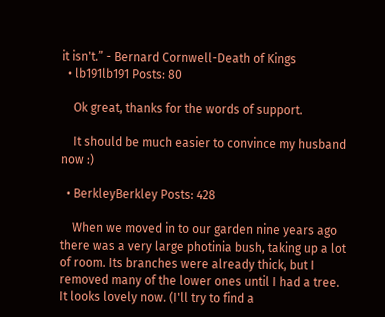it isn't.” - Bernard Cornwell-Death of Kings
  • lb191lb191 Posts: 80

    Ok great, thanks for the words of support.

    It should be much easier to convince my husband now :)

  • BerkleyBerkley Posts: 428

    When we moved in to our garden nine years ago there was a very large photinia bush, taking up a lot of room. Its branches were already thick, but I removed many of the lower ones until I had a tree. It looks lovely now. (I'll try to find a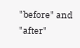"before" and "after"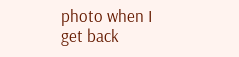photo when I get back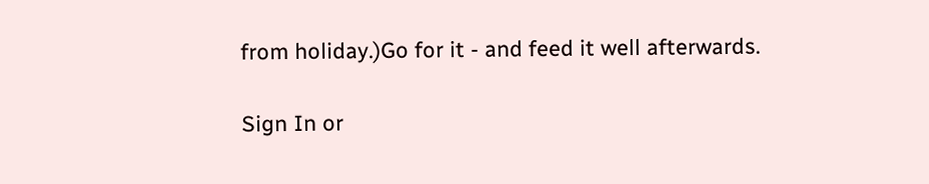from holiday.)Go for it - and feed it well afterwards.

Sign In or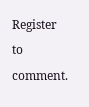Register to comment.